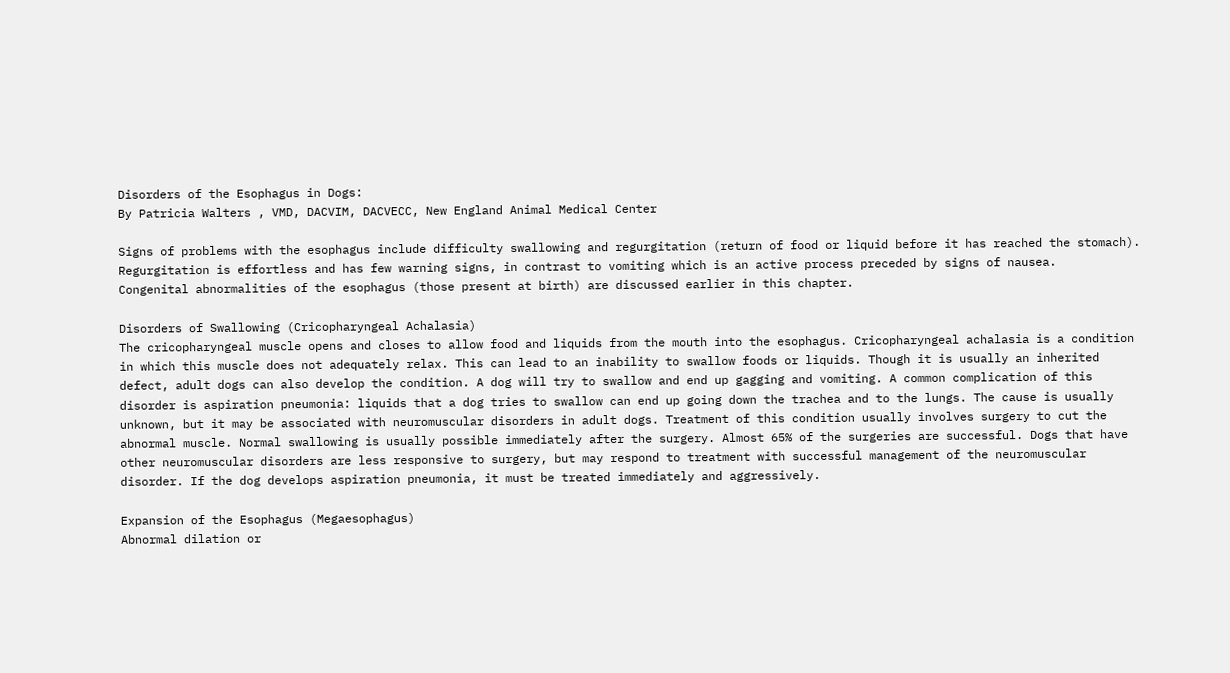Disorders of the Esophagus in Dogs:
By Patricia Walters , VMD, DACVIM, DACVECC, New England Animal Medical Center

Signs of problems with the esophagus include difficulty swallowing and regurgitation (return of food or liquid before it has reached the stomach). Regurgitation is effortless and has few warning signs, in contrast to vomiting which is an active process preceded by signs of nausea.
Congenital abnormalities of the esophagus (those present at birth) are discussed earlier in this chapter.

Disorders of Swallowing (Cricopharyngeal Achalasia)
The cricopharyngeal muscle opens and closes to allow food and liquids from the mouth into the esophagus. Cricopharyngeal achalasia is a condition in which this muscle does not adequately relax. This can lead to an inability to swallow foods or liquids. Though it is usually an inherited defect, adult dogs can also develop the condition. A dog will try to swallow and end up gagging and vomiting. A common complication of this disorder is aspiration pneumonia: liquids that a dog tries to swallow can end up going down the trachea and to the lungs. The cause is usually unknown, but it may be associated with neuromuscular disorders in adult dogs. Treatment of this condition usually involves surgery to cut the abnormal muscle. Normal swallowing is usually possible immediately after the surgery. Almost 65% of the surgeries are successful. Dogs that have other neuromuscular disorders are less responsive to surgery, but may respond to treatment with successful management of the neuromuscular disorder. If the dog develops aspiration pneumonia, it must be treated immediately and aggressively.

Expansion of the Esophagus (Megaesophagus)
Abnormal dilation or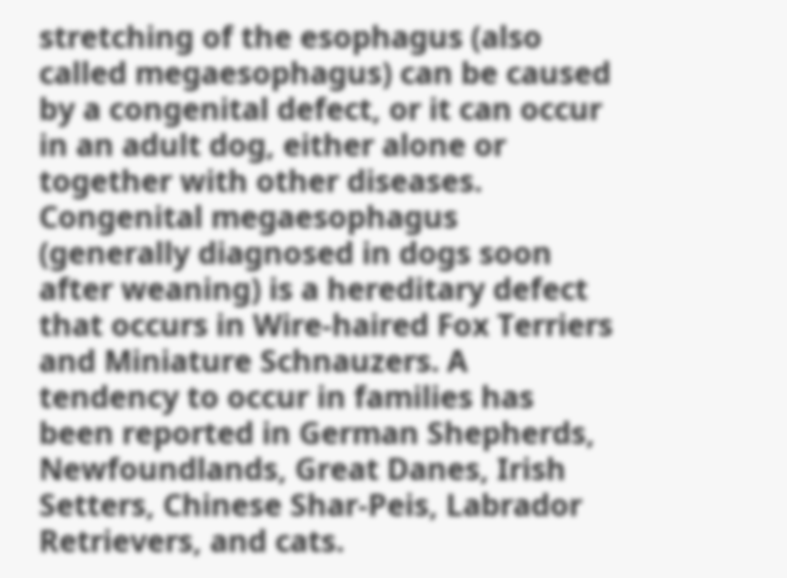stretching of the esophagus (also called megaesophagus) can be caused by a congenital defect, or it can occur in an adult dog, either alone or together with other diseases. Congenital megaesophagus (generally diagnosed in dogs soon after weaning) is a hereditary defect that occurs in Wire-haired Fox Terriers and Miniature Schnauzers. A tendency to occur in families has been reported in German Shepherds, Newfoundlands, Great Danes, Irish Setters, Chinese Shar-Peis, Labrador Retrievers, and cats.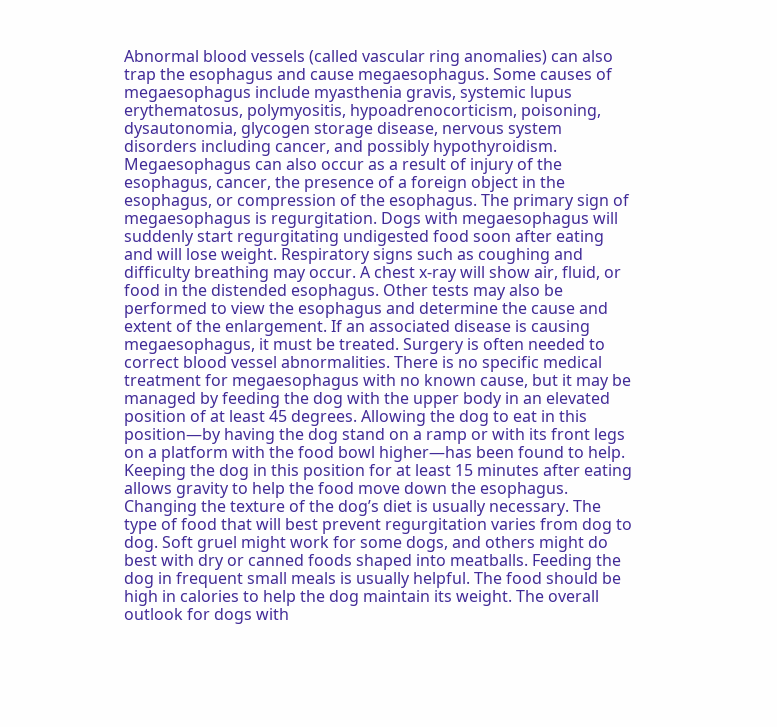Abnormal blood vessels (called vascular ring anomalies) can also trap the esophagus and cause megaesophagus. Some causes of megaesophagus include myasthenia gravis, systemic lupus erythematosus, polymyositis, hypoadrenocorticism, poisoning, dysautonomia, glycogen storage disease, nervous system disorders including cancer, and possibly hypothyroidism. Megaesophagus can also occur as a result of injury of the esophagus, cancer, the presence of a foreign object in the esophagus, or compression of the esophagus. The primary sign of megaesophagus is regurgitation. Dogs with megaesophagus will suddenly start regurgitating undigested food soon after eating and will lose weight. Respiratory signs such as coughing and difficulty breathing may occur. A chest x-ray will show air, fluid, or food in the distended esophagus. Other tests may also be performed to view the esophagus and determine the cause and extent of the enlargement. If an associated disease is causing megaesophagus, it must be treated. Surgery is often needed to correct blood vessel abnormalities. There is no specific medical treatment for megaesophagus with no known cause, but it may be managed by feeding the dog with the upper body in an elevated position of at least 45 degrees. Allowing the dog to eat in this position—by having the dog stand on a ramp or with its front legs on a platform with the food bowl higher—has been found to help. Keeping the dog in this position for at least 15 minutes after eating allows gravity to help the food move down the esophagus. Changing the texture of the dog’s diet is usually necessary. The type of food that will best prevent regurgitation varies from dog to dog. Soft gruel might work for some dogs, and others might do best with dry or canned foods shaped into meatballs. Feeding the dog in frequent small meals is usually helpful. The food should be high in calories to help the dog maintain its weight. The overall outlook for dogs with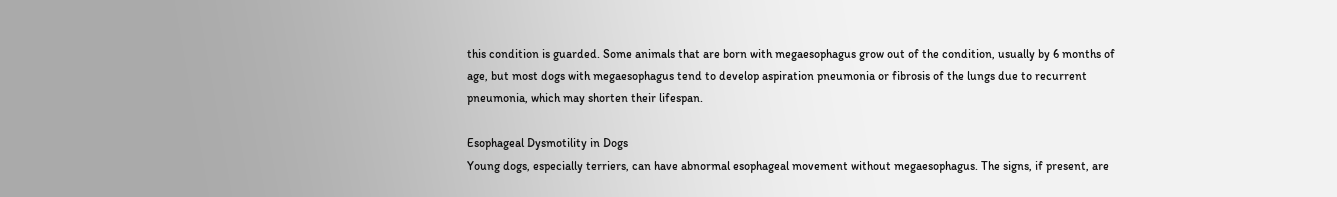this condition is guarded. Some animals that are born with megaesophagus grow out of the condition, usually by 6 months of age, but most dogs with megaesophagus tend to develop aspiration pneumonia or fibrosis of the lungs due to recurrent pneumonia, which may shorten their lifespan.

Esophageal Dysmotility in Dogs
Young dogs, especially terriers, can have abnormal esophageal movement without megaesophagus. The signs, if present, are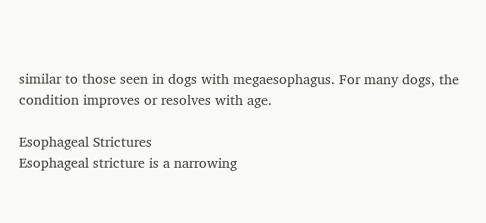similar to those seen in dogs with megaesophagus. For many dogs, the condition improves or resolves with age.

Esophageal Strictures
Esophageal stricture is a narrowing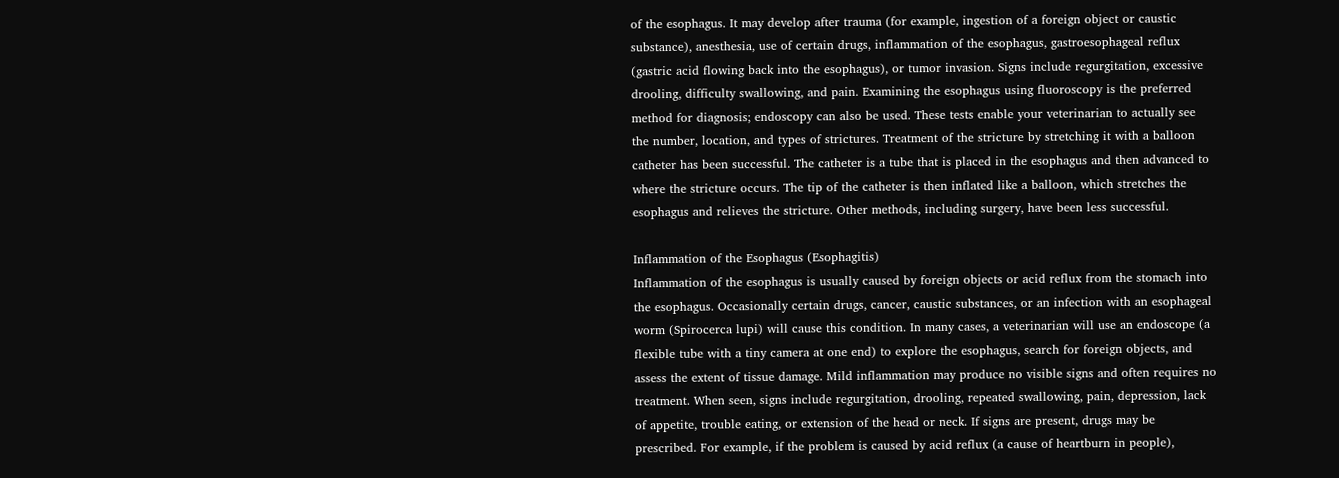of the esophagus. It may develop after trauma (for example, ingestion of a foreign object or caustic substance), anesthesia, use of certain drugs, inflammation of the esophagus, gastroesophageal reflux (gastric acid flowing back into the esophagus), or tumor invasion. Signs include regurgitation, excessive drooling, difficulty swallowing, and pain. Examining the esophagus using fluoroscopy is the preferred method for diagnosis; endoscopy can also be used. These tests enable your veterinarian to actually see the number, location, and types of strictures. Treatment of the stricture by stretching it with a balloon catheter has been successful. The catheter is a tube that is placed in the esophagus and then advanced to where the stricture occurs. The tip of the catheter is then inflated like a balloon, which stretches the esophagus and relieves the stricture. Other methods, including surgery, have been less successful.

Inflammation of the Esophagus (Esophagitis)
Inflammation of the esophagus is usually caused by foreign objects or acid reflux from the stomach into the esophagus. Occasionally certain drugs, cancer, caustic substances, or an infection with an esophageal worm (Spirocerca lupi) will cause this condition. In many cases, a veterinarian will use an endoscope (a flexible tube with a tiny camera at one end) to explore the esophagus, search for foreign objects, and assess the extent of tissue damage. Mild inflammation may produce no visible signs and often requires no treatment. When seen, signs include regurgitation, drooling, repeated swallowing, pain, depression, lack of appetite, trouble eating, or extension of the head or neck. If signs are present, drugs may be prescribed. For example, if the problem is caused by acid reflux (a cause of heartburn in people),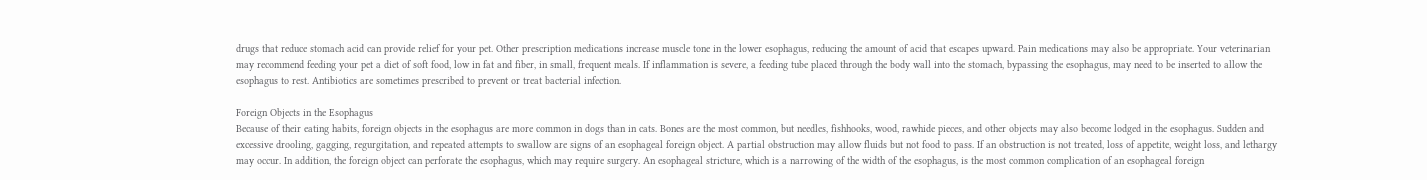drugs that reduce stomach acid can provide relief for your pet. Other prescription medications increase muscle tone in the lower esophagus, reducing the amount of acid that escapes upward. Pain medications may also be appropriate. Your veterinarian may recommend feeding your pet a diet of soft food, low in fat and fiber, in small, frequent meals. If inflammation is severe, a feeding tube placed through the body wall into the stomach, bypassing the esophagus, may need to be inserted to allow the esophagus to rest. Antibiotics are sometimes prescribed to prevent or treat bacterial infection.

Foreign Objects in the Esophagus
Because of their eating habits, foreign objects in the esophagus are more common in dogs than in cats. Bones are the most common, but needles, fishhooks, wood, rawhide pieces, and other objects may also become lodged in the esophagus. Sudden and excessive drooling, gagging, regurgitation, and repeated attempts to swallow are signs of an esophageal foreign object. A partial obstruction may allow fluids but not food to pass. If an obstruction is not treated, loss of appetite, weight loss, and lethargy may occur. In addition, the foreign object can perforate the esophagus, which may require surgery. An esophageal stricture, which is a narrowing of the width of the esophagus, is the most common complication of an esophageal foreign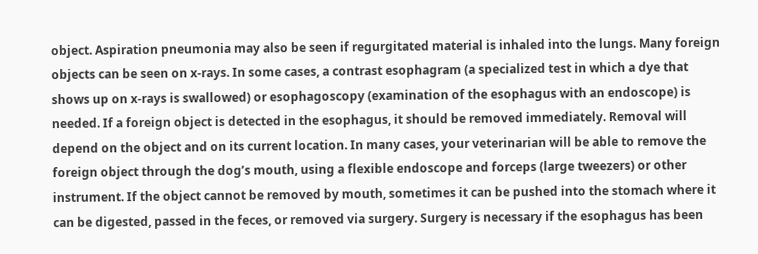object. Aspiration pneumonia may also be seen if regurgitated material is inhaled into the lungs. Many foreign objects can be seen on x‑rays. In some cases, a contrast esophagram (a specialized test in which a dye that shows up on x-rays is swallowed) or esophagoscopy (examination of the esophagus with an endoscope) is needed. If a foreign object is detected in the esophagus, it should be removed immediately. Removal will depend on the object and on its current location. In many cases, your veterinarian will be able to remove the foreign object through the dog’s mouth, using a flexible endoscope and forceps (large tweezers) or other instrument. If the object cannot be removed by mouth, sometimes it can be pushed into the stomach where it can be digested, passed in the feces, or removed via surgery. Surgery is necessary if the esophagus has been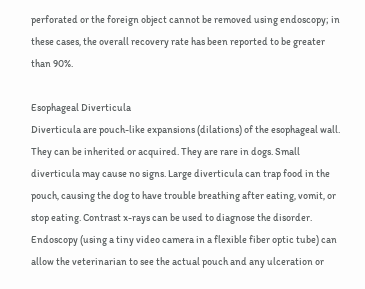perforated or the foreign object cannot be removed using endoscopy; in these cases, the overall recovery rate has been reported to be greater than 90%.

Esophageal Diverticula
Diverticula are pouch-like expansions (dilations) of the esophageal wall. They can be inherited or acquired. They are rare in dogs. Small diverticula may cause no signs. Large diverticula can trap food in the pouch, causing the dog to have trouble breathing after eating, vomit, or stop eating. Contrast x-rays can be used to diagnose the disorder. Endoscopy (using a tiny video camera in a flexible fiber optic tube) can allow the veterinarian to see the actual pouch and any ulceration or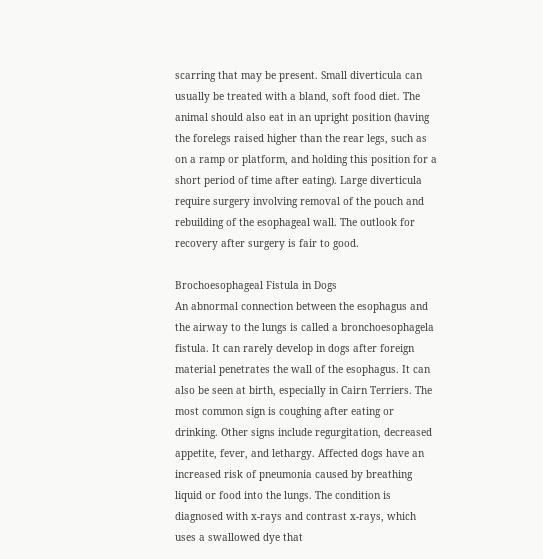scarring that may be present. Small diverticula can usually be treated with a bland, soft food diet. The animal should also eat in an upright position (having the forelegs raised higher than the rear legs, such as on a ramp or platform, and holding this position for a short period of time after eating). Large diverticula require surgery involving removal of the pouch and rebuilding of the esophageal wall. The outlook for recovery after surgery is fair to good.

Brochoesophageal Fistula in Dogs
An abnormal connection between the esophagus and the airway to the lungs is called a bronchoesophagela fistula. It can rarely develop in dogs after foreign material penetrates the wall of the esophagus. It can also be seen at birth, especially in Cairn Terriers. The most common sign is coughing after eating or drinking. Other signs include regurgitation, decreased appetite, fever, and lethargy. Affected dogs have an increased risk of pneumonia caused by breathing liquid or food into the lungs. The condition is diagnosed with x-rays and contrast x-rays, which uses a swallowed dye that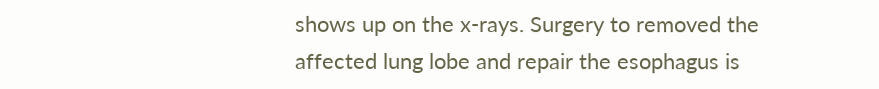shows up on the x-rays. Surgery to removed the affected lung lobe and repair the esophagus is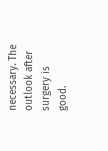necessary. The outlook after surgery is good.